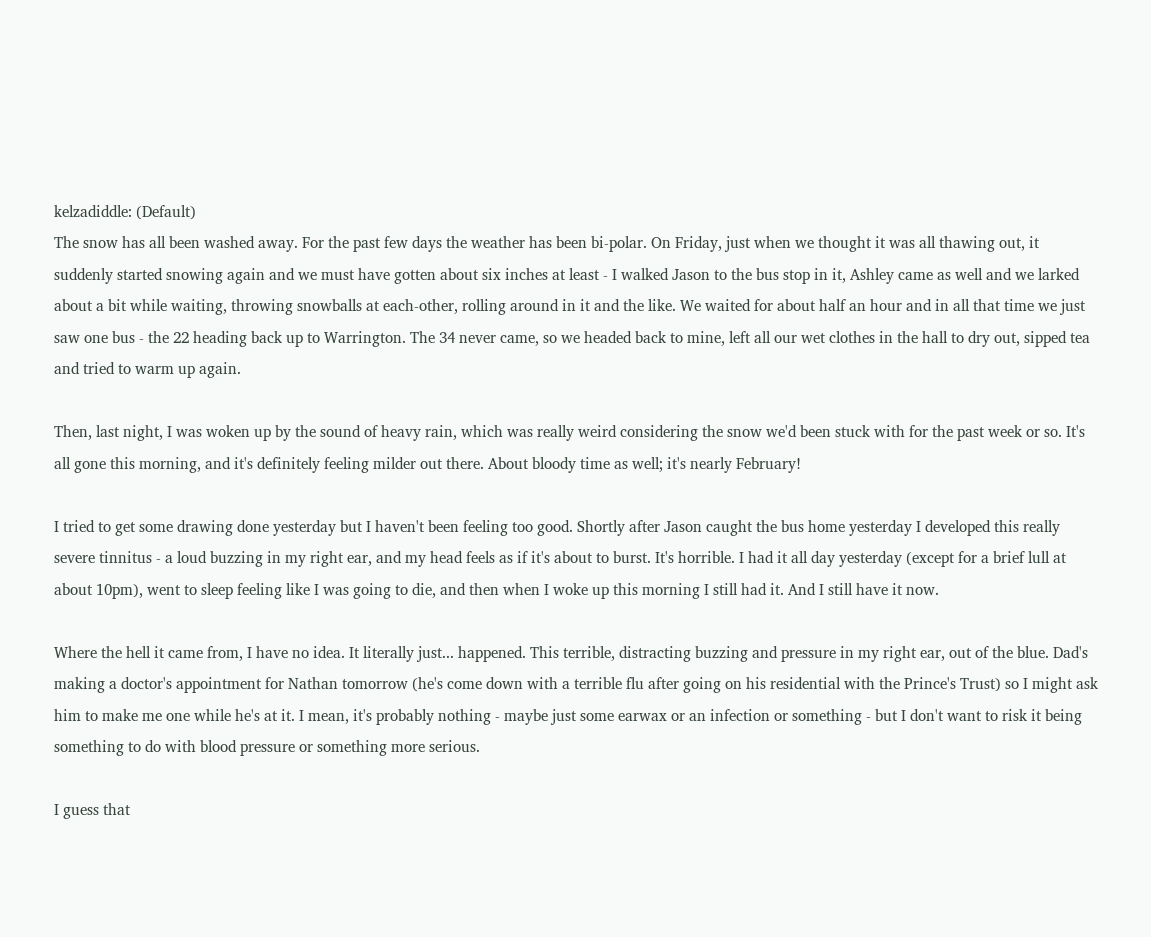kelzadiddle: (Default)
The snow has all been washed away. For the past few days the weather has been bi-polar. On Friday, just when we thought it was all thawing out, it suddenly started snowing again and we must have gotten about six inches at least - I walked Jason to the bus stop in it, Ashley came as well and we larked about a bit while waiting, throwing snowballs at each-other, rolling around in it and the like. We waited for about half an hour and in all that time we just saw one bus - the 22 heading back up to Warrington. The 34 never came, so we headed back to mine, left all our wet clothes in the hall to dry out, sipped tea and tried to warm up again.

Then, last night, I was woken up by the sound of heavy rain, which was really weird considering the snow we'd been stuck with for the past week or so. It's all gone this morning, and it's definitely feeling milder out there. About bloody time as well; it's nearly February!

I tried to get some drawing done yesterday but I haven't been feeling too good. Shortly after Jason caught the bus home yesterday I developed this really severe tinnitus - a loud buzzing in my right ear, and my head feels as if it's about to burst. It's horrible. I had it all day yesterday (except for a brief lull at about 10pm), went to sleep feeling like I was going to die, and then when I woke up this morning I still had it. And I still have it now.

Where the hell it came from, I have no idea. It literally just... happened. This terrible, distracting buzzing and pressure in my right ear, out of the blue. Dad's making a doctor's appointment for Nathan tomorrow (he's come down with a terrible flu after going on his residential with the Prince's Trust) so I might ask him to make me one while he's at it. I mean, it's probably nothing - maybe just some earwax or an infection or something - but I don't want to risk it being something to do with blood pressure or something more serious.

I guess that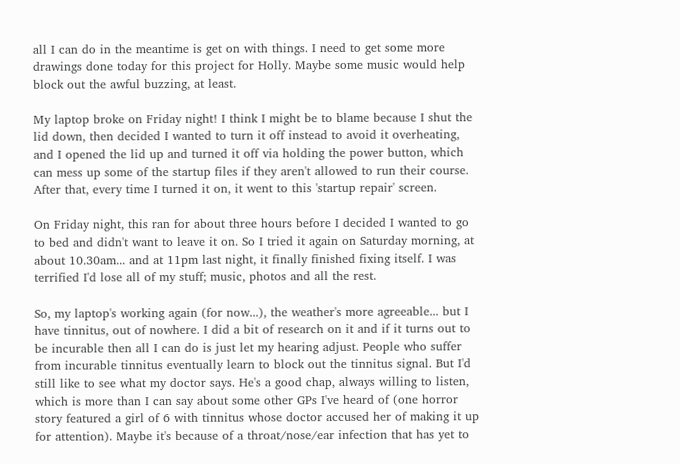all I can do in the meantime is get on with things. I need to get some more drawings done today for this project for Holly. Maybe some music would help block out the awful buzzing, at least.

My laptop broke on Friday night! I think I might be to blame because I shut the lid down, then decided I wanted to turn it off instead to avoid it overheating, and I opened the lid up and turned it off via holding the power button, which can mess up some of the startup files if they aren't allowed to run their course. After that, every time I turned it on, it went to this 'startup repair' screen.

On Friday night, this ran for about three hours before I decided I wanted to go to bed and didn't want to leave it on. So I tried it again on Saturday morning, at about 10.30am... and at 11pm last night, it finally finished fixing itself. I was terrified I'd lose all of my stuff; music, photos and all the rest.

So, my laptop's working again (for now...), the weather's more agreeable... but I have tinnitus, out of nowhere. I did a bit of research on it and if it turns out to be incurable then all I can do is just let my hearing adjust. People who suffer from incurable tinnitus eventually learn to block out the tinnitus signal. But I'd still like to see what my doctor says. He's a good chap, always willing to listen, which is more than I can say about some other GPs I've heard of (one horror story featured a girl of 6 with tinnitus whose doctor accused her of making it up for attention). Maybe it's because of a throat/nose/ear infection that has yet to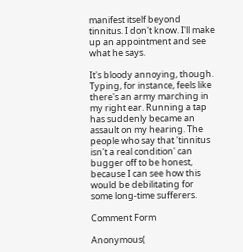manifest itself beyond tinnitus. I don't know. I'll make up an appointment and see what he says.

It's bloody annoying, though. Typing, for instance, feels like there's an army marching in my right ear. Running a tap has suddenly became an assault on my hearing. The people who say that 'tinnitus isn't a real condition' can bugger off to be honest, because I can see how this would be debilitating for some long-time sufferers.

Comment Form

Anonymous(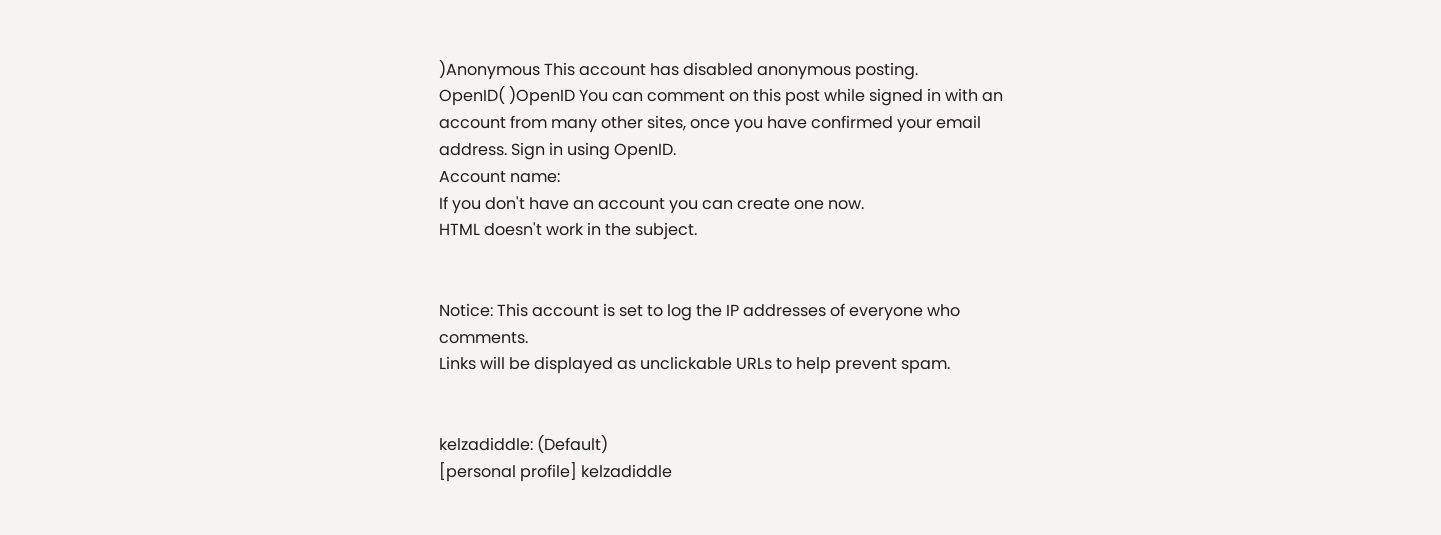)Anonymous This account has disabled anonymous posting.
OpenID( )OpenID You can comment on this post while signed in with an account from many other sites, once you have confirmed your email address. Sign in using OpenID.
Account name:
If you don't have an account you can create one now.
HTML doesn't work in the subject.


Notice: This account is set to log the IP addresses of everyone who comments.
Links will be displayed as unclickable URLs to help prevent spam.


kelzadiddle: (Default)
[personal profile] kelzadiddle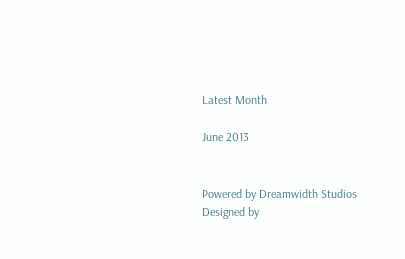Latest Month

June 2013


Powered by Dreamwidth Studios
Designed by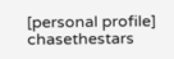[personal profile] chasethestars